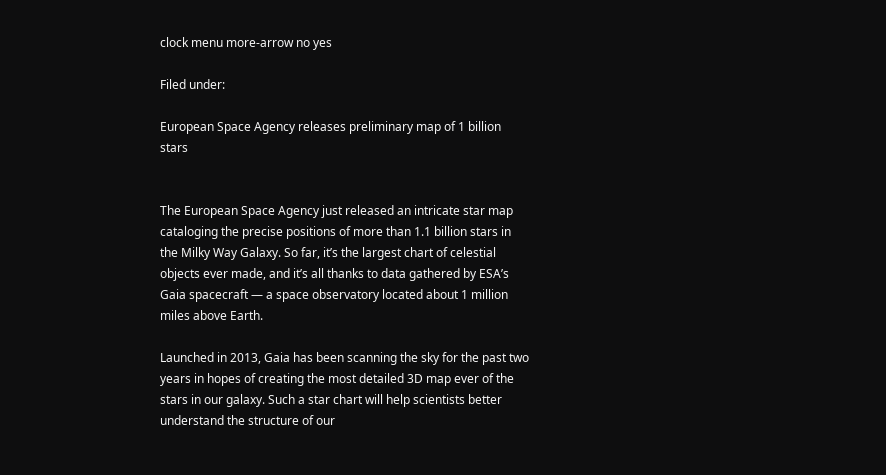clock menu more-arrow no yes

Filed under:

European Space Agency releases preliminary map of 1 billion stars


The European Space Agency just released an intricate star map cataloging the precise positions of more than 1.1 billion stars in the Milky Way Galaxy. So far, it’s the largest chart of celestial objects ever made, and it’s all thanks to data gathered by ESA’s Gaia spacecraft — a space observatory located about 1 million miles above Earth.

Launched in 2013, Gaia has been scanning the sky for the past two years in hopes of creating the most detailed 3D map ever of the stars in our galaxy. Such a star chart will help scientists better understand the structure of our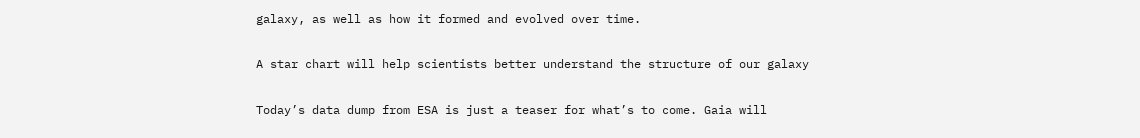galaxy, as well as how it formed and evolved over time.

A star chart will help scientists better understand the structure of our galaxy

Today’s data dump from ESA is just a teaser for what’s to come. Gaia will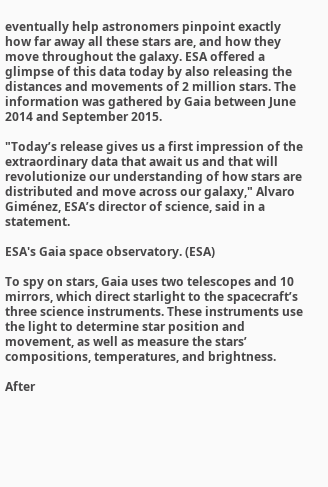eventually help astronomers pinpoint exactly how far away all these stars are, and how they move throughout the galaxy. ESA offered a glimpse of this data today by also releasing the distances and movements of 2 million stars. The information was gathered by Gaia between June 2014 and September 2015.

"Today’s release gives us a first impression of the extraordinary data that await us and that will revolutionize our understanding of how stars are distributed and move across our galaxy," Alvaro Giménez, ESA’s director of science, said in a statement.

ESA's Gaia space observatory. (ESA)

To spy on stars, Gaia uses two telescopes and 10 mirrors, which direct starlight to the spacecraft’s three science instruments. These instruments use the light to determine star position and movement, as well as measure the stars’ compositions, temperatures, and brightness.

After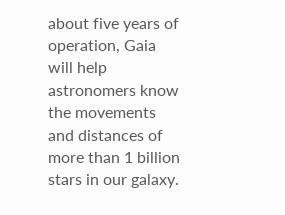about five years of operation, Gaia will help astronomers know the movements and distances of more than 1 billion stars in our galaxy.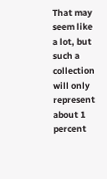That may seem like a lot, but such a collection will only represent about 1 percent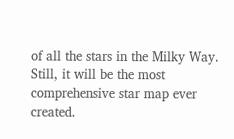of all the stars in the Milky Way. Still, it will be the most comprehensive star map ever created.